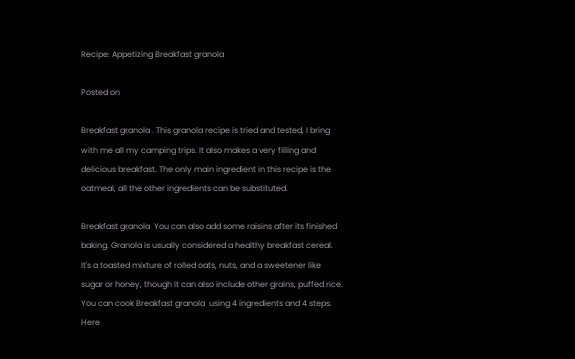Recipe: Appetizing Breakfast granola

Posted on

Breakfast granola . This granola recipe is tried and tested, I bring with me all my camping trips. It also makes a very filling and delicious breakfast. The only main ingredient in this recipe is the oatmeal, all the other ingredients can be substituted.

Breakfast granola  You can also add some raisins after its finished baking. Granola is usually considered a healthy breakfast cereal. It's a toasted mixture of rolled oats, nuts, and a sweetener like sugar or honey, though it can also include other grains, puffed rice. You can cook Breakfast granola  using 4 ingredients and 4 steps. Here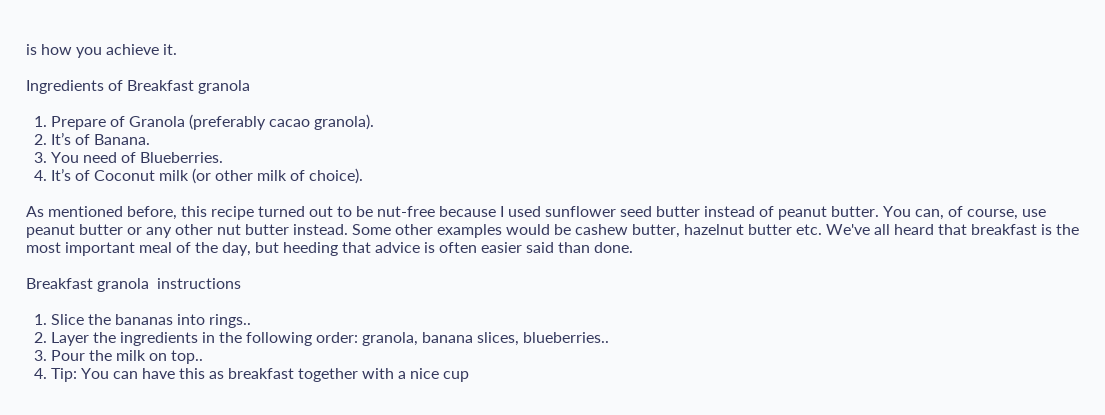is how you achieve it.

Ingredients of Breakfast granola

  1. Prepare of Granola (preferably cacao granola).
  2. It’s of Banana.
  3. You need of Blueberries.
  4. It’s of Coconut milk (or other milk of choice).

As mentioned before, this recipe turned out to be nut-free because I used sunflower seed butter instead of peanut butter. You can, of course, use peanut butter or any other nut butter instead. Some other examples would be cashew butter, hazelnut butter etc. We've all heard that breakfast is the most important meal of the day, but heeding that advice is often easier said than done.

Breakfast granola  instructions

  1. Slice the bananas into rings..
  2. Layer the ingredients in the following order: granola, banana slices, blueberries..
  3. Pour the milk on top..
  4. Tip: You can have this as breakfast together with a nice cup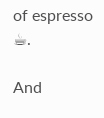of espresso ☕.

And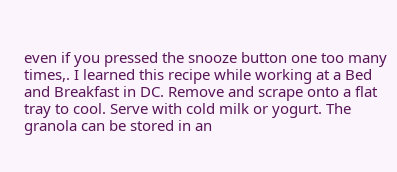even if you pressed the snooze button one too many times,. I learned this recipe while working at a Bed and Breakfast in DC. Remove and scrape onto a flat tray to cool. Serve with cold milk or yogurt. The granola can be stored in an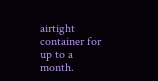airtight container for up to a month.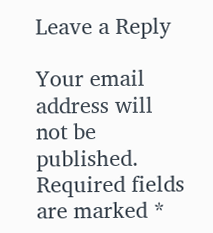Leave a Reply

Your email address will not be published. Required fields are marked *